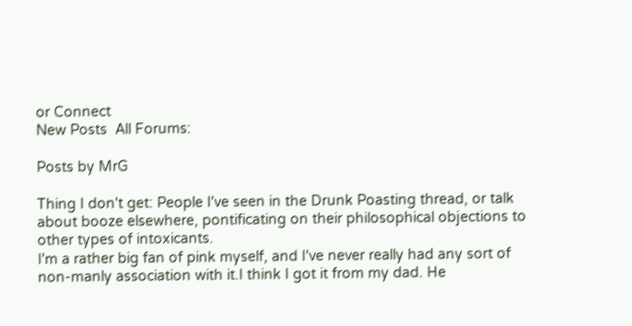or Connect
New Posts  All Forums:

Posts by MrG

Thing I don't get: People I've seen in the Drunk Poasting thread, or talk about booze elsewhere, pontificating on their philosophical objections to other types of intoxicants.
I'm a rather big fan of pink myself, and I've never really had any sort of non-manly association with it.I think I got it from my dad. He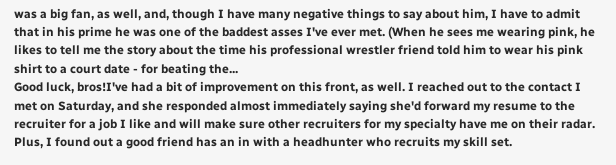was a big fan, as well, and, though I have many negative things to say about him, I have to admit that in his prime he was one of the baddest asses I've ever met. (When he sees me wearing pink, he likes to tell me the story about the time his professional wrestler friend told him to wear his pink shirt to a court date - for beating the...
Good luck, bros!I've had a bit of improvement on this front, as well. I reached out to the contact I met on Saturday, and she responded almost immediately saying she'd forward my resume to the recruiter for a job I like and will make sure other recruiters for my specialty have me on their radar. Plus, I found out a good friend has an in with a headhunter who recruits my skill set.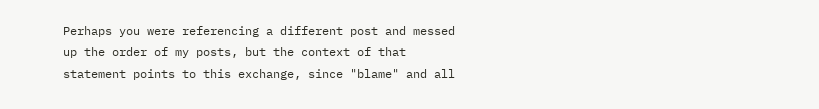Perhaps you were referencing a different post and messed up the order of my posts, but the context of that statement points to this exchange, since "blame" and all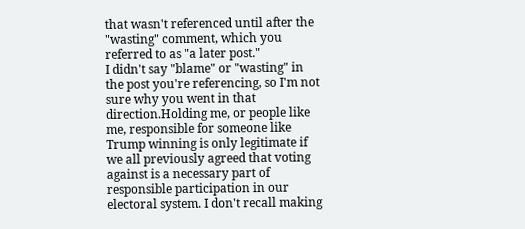that wasn't referenced until after the "wasting" comment, which you referred to as "a later post."
I didn't say "blame" or "wasting" in the post you're referencing, so I'm not sure why you went in that direction.Holding me, or people like me, responsible for someone like Trump winning is only legitimate if we all previously agreed that voting against is a necessary part of responsible participation in our electoral system. I don't recall making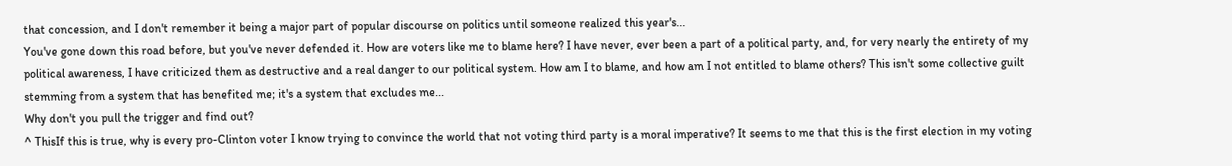that concession, and I don't remember it being a major part of popular discourse on politics until someone realized this year's...
You've gone down this road before, but you've never defended it. How are voters like me to blame here? I have never, ever been a part of a political party, and, for very nearly the entirety of my political awareness, I have criticized them as destructive and a real danger to our political system. How am I to blame, and how am I not entitled to blame others? This isn't some collective guilt stemming from a system that has benefited me; it's a system that excludes me...
Why don't you pull the trigger and find out?
^ ThisIf this is true, why is every pro-Clinton voter I know trying to convince the world that not voting third party is a moral imperative? It seems to me that this is the first election in my voting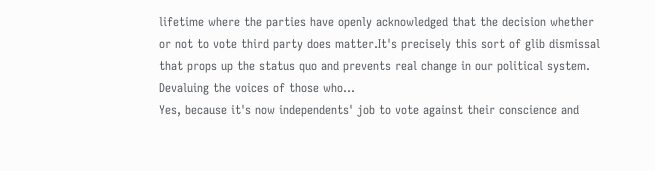lifetime where the parties have openly acknowledged that the decision whether or not to vote third party does matter.It's precisely this sort of glib dismissal that props up the status quo and prevents real change in our political system. Devaluing the voices of those who...
Yes, because it's now independents' job to vote against their conscience and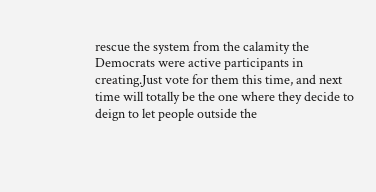rescue the system from the calamity the Democrats were active participants in creating.Just vote for them this time, and next time will totally be the one where they decide to deign to let people outside the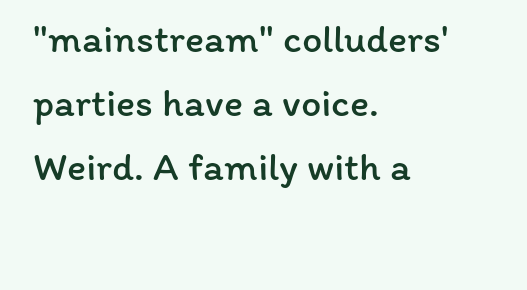"mainstream" colluders' parties have a voice.
Weird. A family with a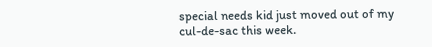special needs kid just moved out of my cul-de-sac this week.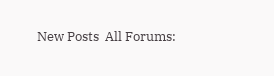New Posts  All Forums: